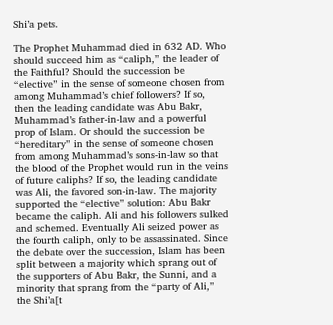Shi’a pets.

The Prophet Muhammad died in 632 AD. Who should succeed him as “caliph,” the leader of the Faithful? Should the succession be “elective” in the sense of someone chosen from among Muhammad’s chief followers? If so, then the leading candidate was Abu Bakr, Muhammad’s father-in-law and a powerful prop of Islam. Or should the succession be “hereditary” in the sense of someone chosen from among Muhammad’s sons-in-law so that the blood of the Prophet would run in the veins of future caliphs? If so, the leading candidate was Ali, the favored son-in-law. The majority supported the “elective” solution: Abu Bakr became the caliph. Ali and his followers sulked and schemed. Eventually Ali seized power as the fourth caliph, only to be assassinated. Since the debate over the succession, Islam has been split between a majority which sprang out of the supporters of Abu Bakr, the Sunni, and a minority that sprang from the “party of Ali,” the Shi’a[t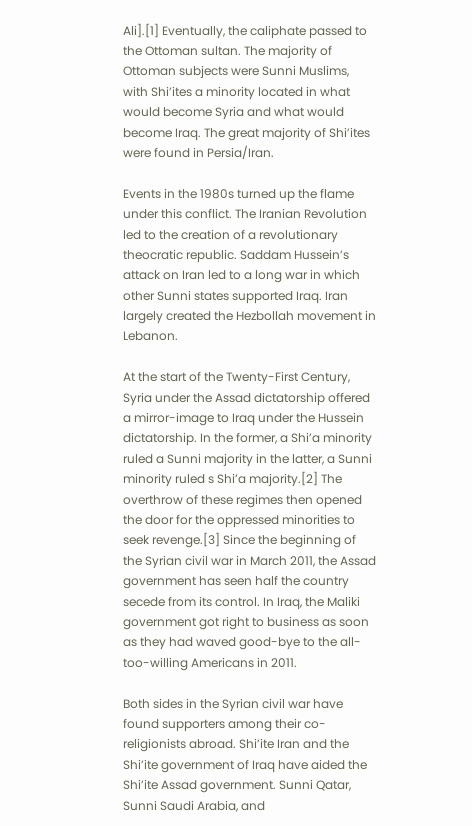Ali].[1] Eventually, the caliphate passed to the Ottoman sultan. The majority of Ottoman subjects were Sunni Muslims, with Shi’ites a minority located in what would become Syria and what would become Iraq. The great majority of Shi’ites were found in Persia/Iran.

Events in the 1980s turned up the flame under this conflict. The Iranian Revolution led to the creation of a revolutionary theocratic republic. Saddam Hussein’s attack on Iran led to a long war in which other Sunni states supported Iraq. Iran largely created the Hezbollah movement in Lebanon.

At the start of the Twenty-First Century, Syria under the Assad dictatorship offered a mirror-image to Iraq under the Hussein dictatorship. In the former, a Shi’a minority ruled a Sunni majority in the latter, a Sunni minority ruled s Shi’a majority.[2] The overthrow of these regimes then opened the door for the oppressed minorities to seek revenge.[3] Since the beginning of the Syrian civil war in March 2011, the Assad government has seen half the country secede from its control. In Iraq, the Maliki government got right to business as soon as they had waved good-bye to the all-too-willing Americans in 2011.

Both sides in the Syrian civil war have found supporters among their co-religionists abroad. Shi’ite Iran and the Shi’ite government of Iraq have aided the Shi’ite Assad government. Sunni Qatar, Sunni Saudi Arabia, and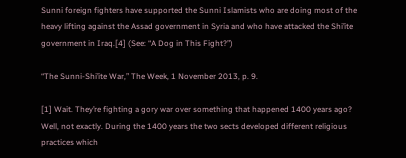Sunni foreign fighters have supported the Sunni Islamists who are doing most of the heavy lifting against the Assad government in Syria and who have attacked the Shi’ite government in Iraq.[4] (See: “A Dog in This Fight?”)

“The Sunni-Shi’ite War,” The Week, 1 November 2013, p. 9.

[1] Wait. They’re fighting a gory war over something that happened 1400 years ago? Well, not exactly. During the 1400 years the two sects developed different religious practices which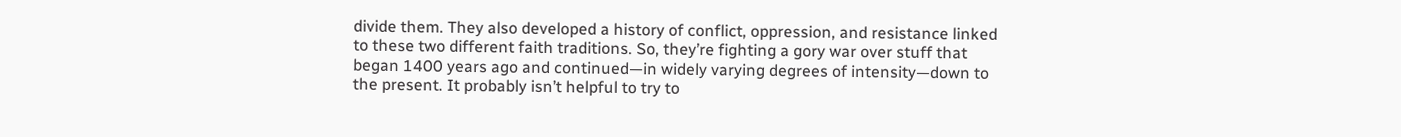divide them. They also developed a history of conflict, oppression, and resistance linked to these two different faith traditions. So, they’re fighting a gory war over stuff that began 1400 years ago and continued—in widely varying degrees of intensity—down to the present. It probably isn’t helpful to try to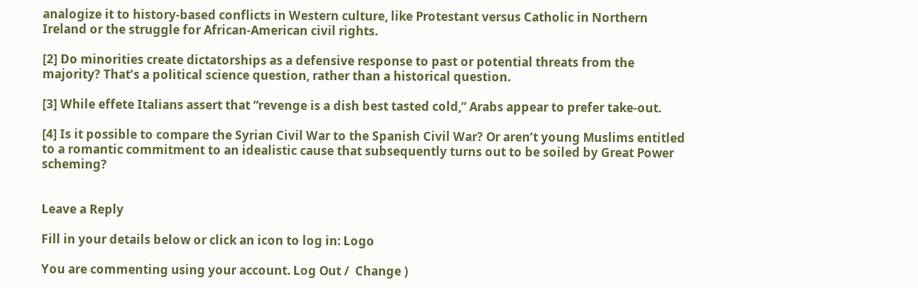analogize it to history-based conflicts in Western culture, like Protestant versus Catholic in Northern Ireland or the struggle for African-American civil rights.

[2] Do minorities create dictatorships as a defensive response to past or potential threats from the majority? That’s a political science question, rather than a historical question.

[3] While effete Italians assert that “revenge is a dish best tasted cold,” Arabs appear to prefer take-out.

[4] Is it possible to compare the Syrian Civil War to the Spanish Civil War? Or aren’t young Muslims entitled to a romantic commitment to an idealistic cause that subsequently turns out to be soiled by Great Power scheming?


Leave a Reply

Fill in your details below or click an icon to log in: Logo

You are commenting using your account. Log Out /  Change )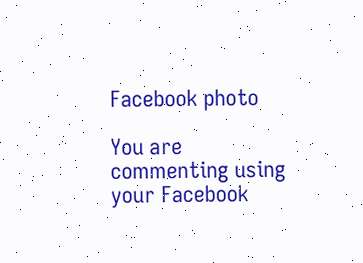Facebook photo

You are commenting using your Facebook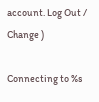account. Log Out /  Change )

Connecting to %s